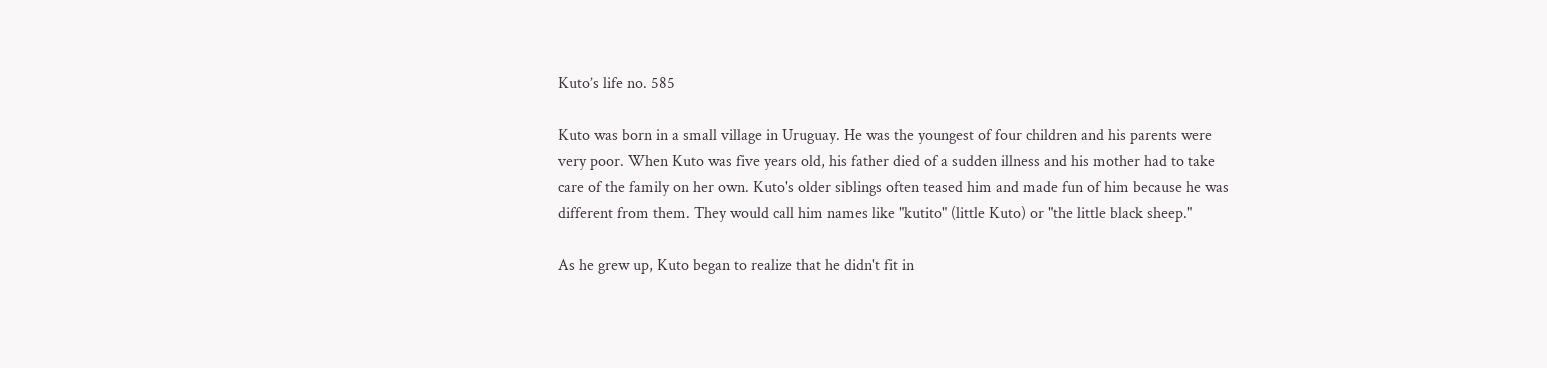Kuto’s life no. 585

Kuto was born in a small village in Uruguay. He was the youngest of four children and his parents were very poor. When Kuto was five years old, his father died of a sudden illness and his mother had to take care of the family on her own. Kuto's older siblings often teased him and made fun of him because he was different from them. They would call him names like "kutito" (little Kuto) or "the little black sheep."

As he grew up, Kuto began to realize that he didn't fit in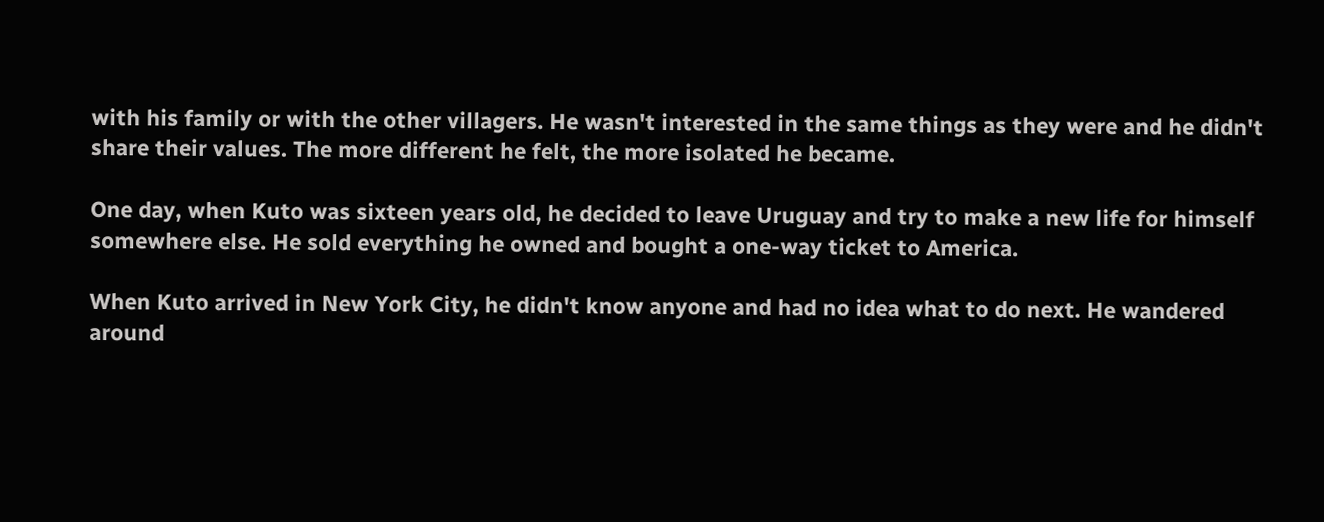with his family or with the other villagers. He wasn't interested in the same things as they were and he didn't share their values. The more different he felt, the more isolated he became.

One day, when Kuto was sixteen years old, he decided to leave Uruguay and try to make a new life for himself somewhere else. He sold everything he owned and bought a one-way ticket to America.

When Kuto arrived in New York City, he didn't know anyone and had no idea what to do next. He wandered around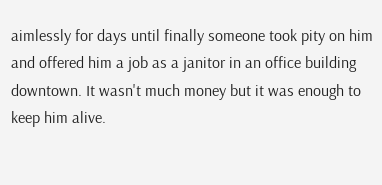aimlessly for days until finally someone took pity on him and offered him a job as a janitor in an office building downtown. It wasn't much money but it was enough to keep him alive.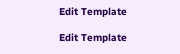Edit Template

Edit Template